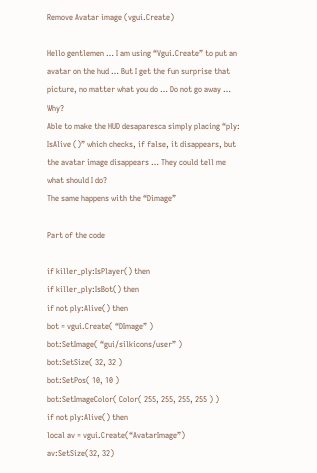Remove Avatar image (vgui.Create)

Hello gentlemen … I am using “Vgui.Create” to put an avatar on the hud … But I get the fun surprise that picture, no matter what you do … Do not go away … Why?
Able to make the HUD desaparesca simply placing “ply: IsAlive ()” which checks, if false, it disappears, but the avatar image disappears … They could tell me what should I do?
The same happens with the “Dimage”

Part of the code

if killer_ply:IsPlayer() then
if killer_ply:IsBot() then
if not ply:Alive() then
bot = vgui.Create( “DImage” )
bot:SetImage( “gui/silkicons/user” )
bot:SetSize( 32, 32 )
bot:SetPos( 10, 10 )
bot:SetImageColor( Color( 255, 255, 255, 255 ) )
if not ply:Alive() then
local av = vgui.Create(“AvatarImage”)
av:SetSize(32, 32)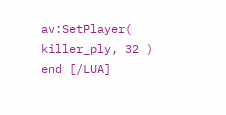av:SetPlayer( killer_ply, 32 )
end [/LUA]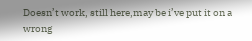Doesn’t work, still here,may be i’ve put it on a wrong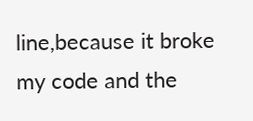line,because it broke my code and the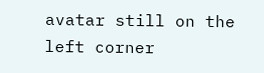avatar still on the left corner